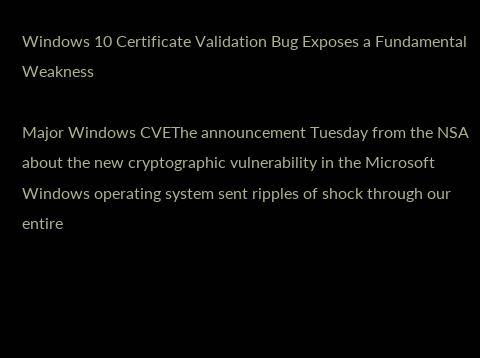Windows 10 Certificate Validation Bug Exposes a Fundamental Weakness

Major Windows CVEThe announcement Tuesday from the NSA about the new cryptographic vulnerability in the Microsoft Windows operating system sent ripples of shock through our entire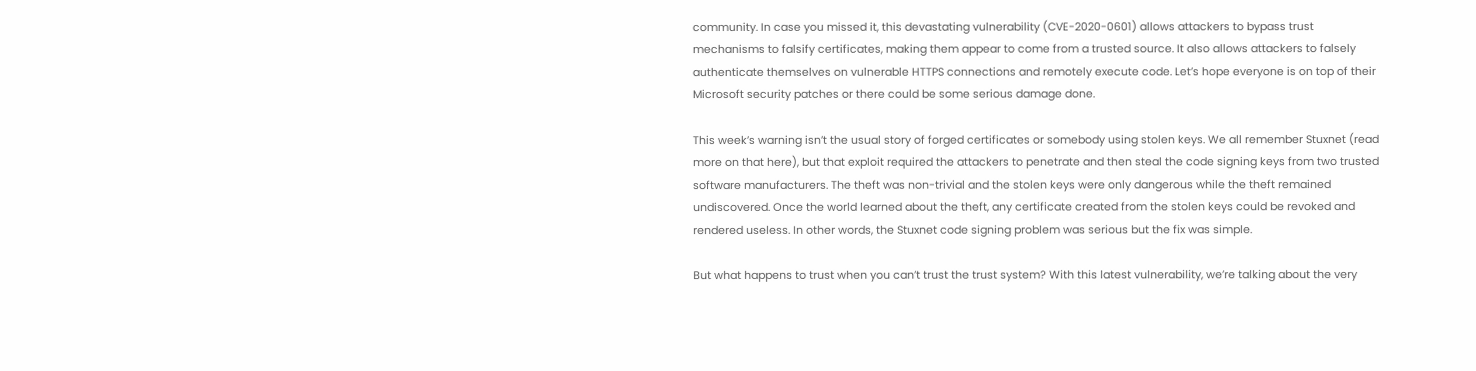community. In case you missed it, this devastating vulnerability (CVE-2020-0601) allows attackers to bypass trust mechanisms to falsify certificates, making them appear to come from a trusted source. It also allows attackers to falsely authenticate themselves on vulnerable HTTPS connections and remotely execute code. Let’s hope everyone is on top of their Microsoft security patches or there could be some serious damage done.

This week’s warning isn’t the usual story of forged certificates or somebody using stolen keys. We all remember Stuxnet (read more on that here), but that exploit required the attackers to penetrate and then steal the code signing keys from two trusted software manufacturers. The theft was non-trivial and the stolen keys were only dangerous while the theft remained undiscovered. Once the world learned about the theft, any certificate created from the stolen keys could be revoked and rendered useless. In other words, the Stuxnet code signing problem was serious but the fix was simple.

But what happens to trust when you can’t trust the trust system? With this latest vulnerability, we’re talking about the very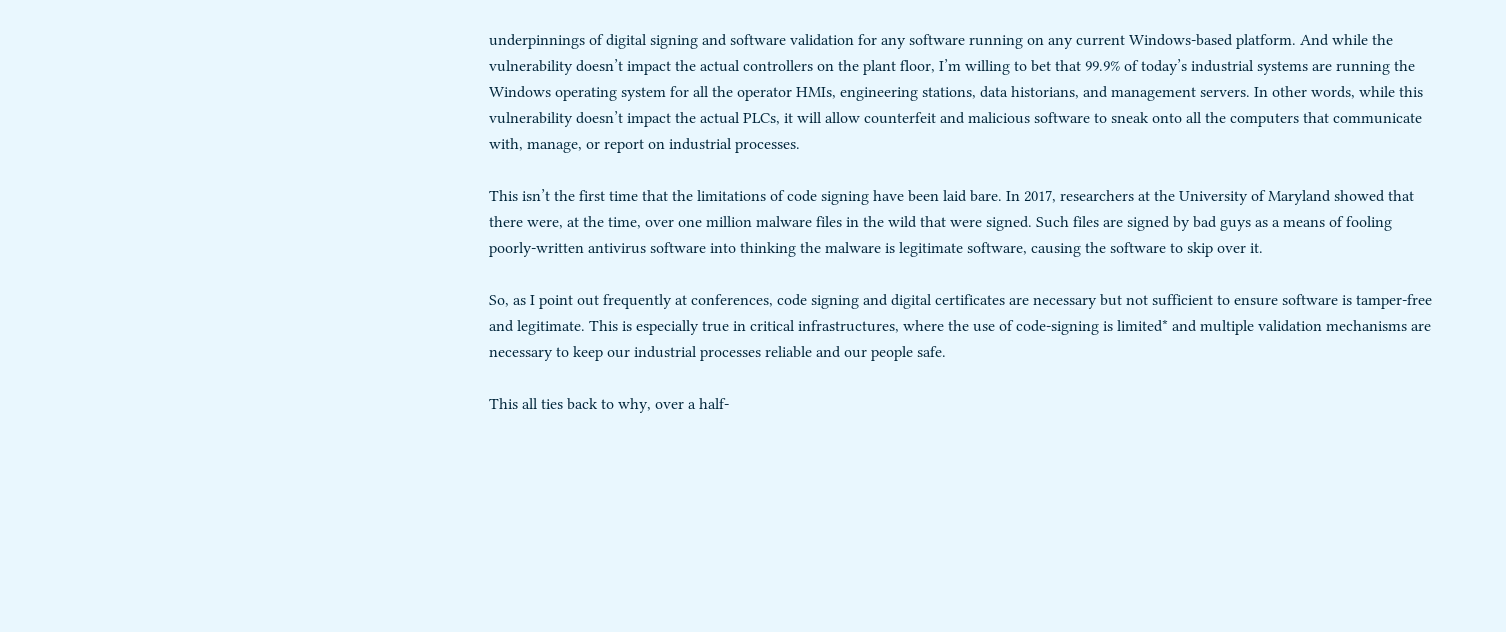underpinnings of digital signing and software validation for any software running on any current Windows-based platform. And while the vulnerability doesn’t impact the actual controllers on the plant floor, I’m willing to bet that 99.9% of today’s industrial systems are running the Windows operating system for all the operator HMIs, engineering stations, data historians, and management servers. In other words, while this vulnerability doesn’t impact the actual PLCs, it will allow counterfeit and malicious software to sneak onto all the computers that communicate with, manage, or report on industrial processes.

This isn’t the first time that the limitations of code signing have been laid bare. In 2017, researchers at the University of Maryland showed that there were, at the time, over one million malware files in the wild that were signed. Such files are signed by bad guys as a means of fooling poorly-written antivirus software into thinking the malware is legitimate software, causing the software to skip over it.

So, as I point out frequently at conferences, code signing and digital certificates are necessary but not sufficient to ensure software is tamper-free and legitimate. This is especially true in critical infrastructures, where the use of code-signing is limited* and multiple validation mechanisms are necessary to keep our industrial processes reliable and our people safe.

This all ties back to why, over a half-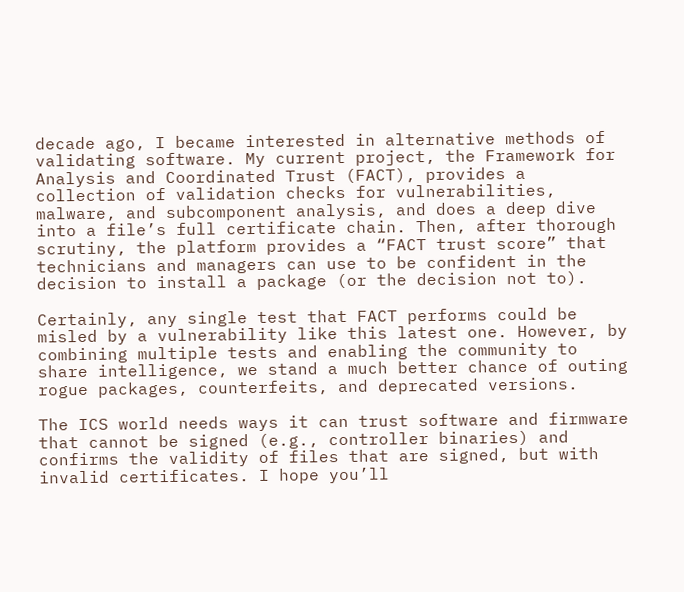decade ago, I became interested in alternative methods of validating software. My current project, the Framework for Analysis and Coordinated Trust (FACT), provides a collection of validation checks for vulnerabilities, malware, and subcomponent analysis, and does a deep dive into a file’s full certificate chain. Then, after thorough scrutiny, the platform provides a “FACT trust score” that technicians and managers can use to be confident in the decision to install a package (or the decision not to).

Certainly, any single test that FACT performs could be misled by a vulnerability like this latest one. However, by combining multiple tests and enabling the community to share intelligence, we stand a much better chance of outing rogue packages, counterfeits, and deprecated versions.

The ICS world needs ways it can trust software and firmware that cannot be signed (e.g., controller binaries) and confirms the validity of files that are signed, but with invalid certificates. I hope you’ll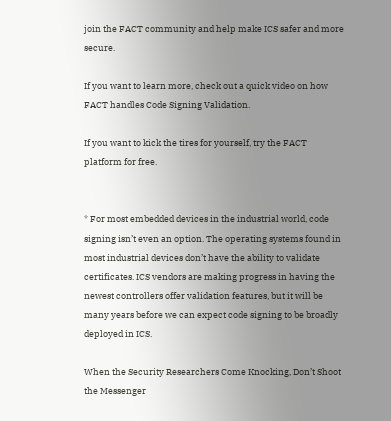join the FACT community and help make ICS safer and more secure.

If you want to learn more, check out a quick video on how FACT handles Code Signing Validation.

If you want to kick the tires for yourself, try the FACT platform for free.


* For most embedded devices in the industrial world, code signing isn’t even an option. The operating systems found in most industrial devices don’t have the ability to validate certificates. ICS vendors are making progress in having the newest controllers offer validation features, but it will be many years before we can expect code signing to be broadly deployed in ICS.

When the Security Researchers Come Knocking, Don’t Shoot the Messenger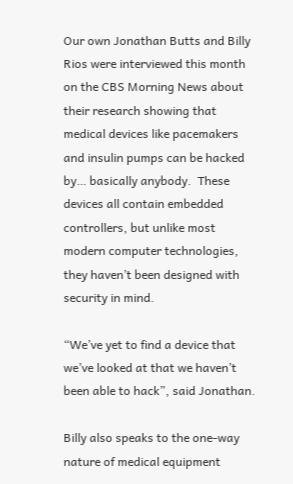Our own Jonathan Butts and Billy Rios were interviewed this month on the CBS Morning News about their research showing that medical devices like pacemakers and insulin pumps can be hacked by… basically anybody.  These devices all contain embedded controllers, but unlike most modern computer technologies, they haven’t been designed with security in mind.

“We’ve yet to find a device that we’ve looked at that we haven’t been able to hack”, said Jonathan.

Billy also speaks to the one-way nature of medical equipment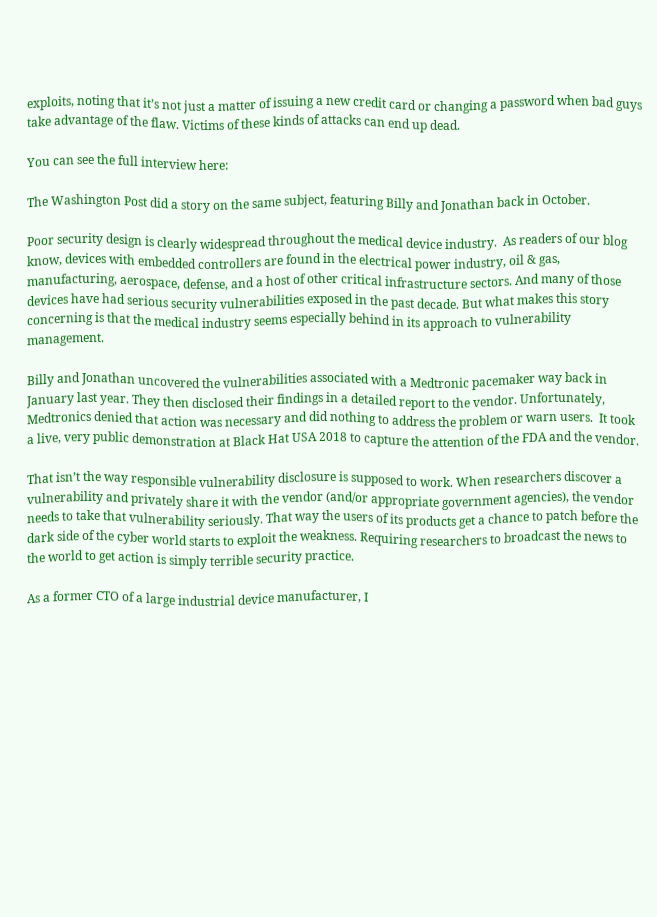exploits, noting that it’s not just a matter of issuing a new credit card or changing a password when bad guys take advantage of the flaw. Victims of these kinds of attacks can end up dead.

You can see the full interview here:

The Washington Post did a story on the same subject, featuring Billy and Jonathan back in October.

Poor security design is clearly widespread throughout the medical device industry.  As readers of our blog know, devices with embedded controllers are found in the electrical power industry, oil & gas, manufacturing, aerospace, defense, and a host of other critical infrastructure sectors. And many of those devices have had serious security vulnerabilities exposed in the past decade. But what makes this story concerning is that the medical industry seems especially behind in its approach to vulnerability management.

Billy and Jonathan uncovered the vulnerabilities associated with a Medtronic pacemaker way back in January last year. They then disclosed their findings in a detailed report to the vendor. Unfortunately, Medtronics denied that action was necessary and did nothing to address the problem or warn users.  It took a live, very public demonstration at Black Hat USA 2018 to capture the attention of the FDA and the vendor.

That isn’t the way responsible vulnerability disclosure is supposed to work. When researchers discover a vulnerability and privately share it with the vendor (and/or appropriate government agencies), the vendor needs to take that vulnerability seriously. That way the users of its products get a chance to patch before the dark side of the cyber world starts to exploit the weakness. Requiring researchers to broadcast the news to the world to get action is simply terrible security practice.

As a former CTO of a large industrial device manufacturer, I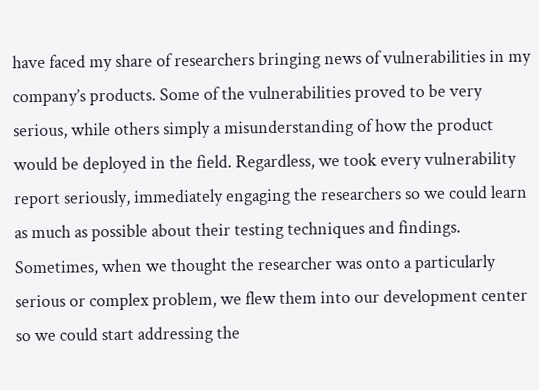have faced my share of researchers bringing news of vulnerabilities in my company’s products. Some of the vulnerabilities proved to be very serious, while others simply a misunderstanding of how the product would be deployed in the field. Regardless, we took every vulnerability report seriously, immediately engaging the researchers so we could learn as much as possible about their testing techniques and findings. Sometimes, when we thought the researcher was onto a particularly serious or complex problem, we flew them into our development center so we could start addressing the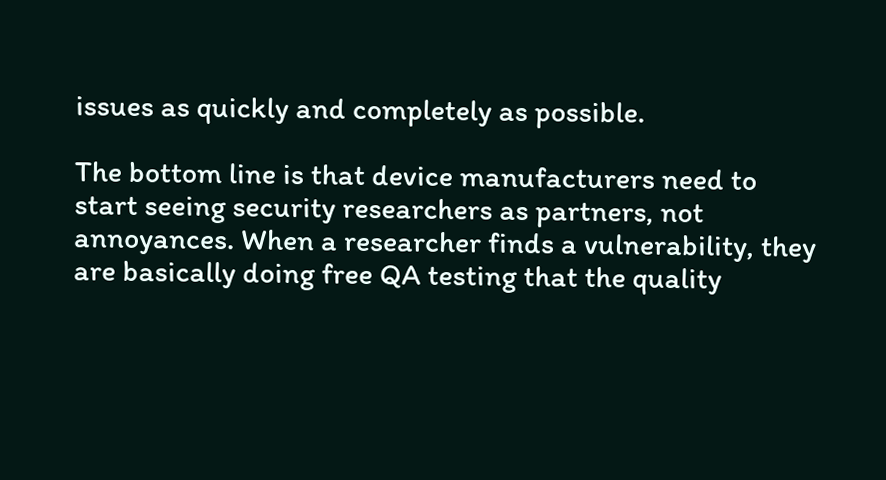issues as quickly and completely as possible.

The bottom line is that device manufacturers need to start seeing security researchers as partners, not annoyances. When a researcher finds a vulnerability, they are basically doing free QA testing that the quality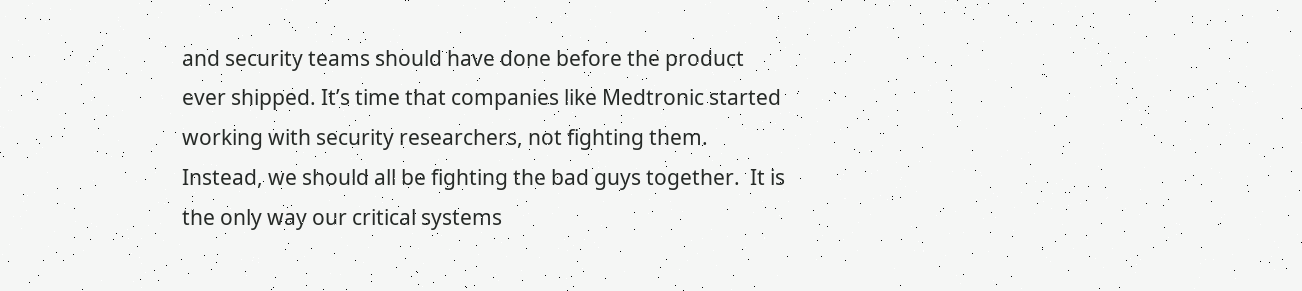and security teams should have done before the product ever shipped. It’s time that companies like Medtronic started working with security researchers, not fighting them. Instead, we should all be fighting the bad guys together.  It is the only way our critical systems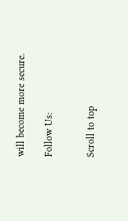will become more secure.

Follow Us:


Scroll to top